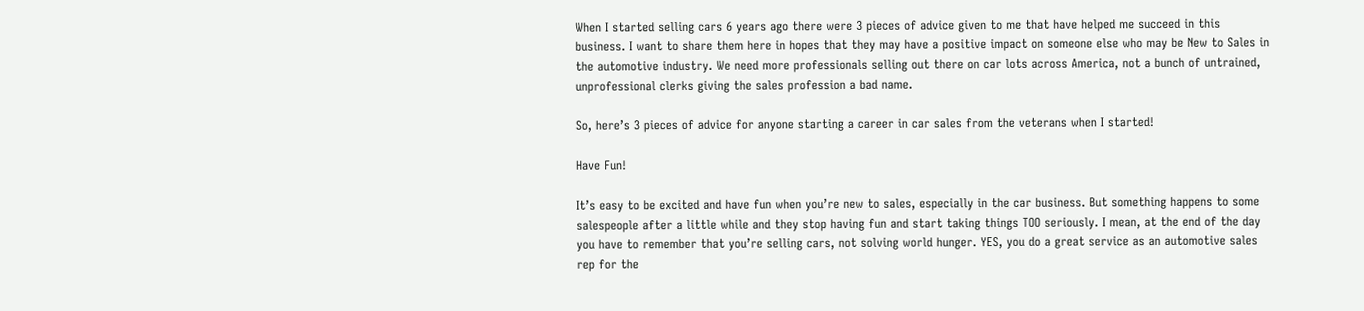When I started selling cars 6 years ago there were 3 pieces of advice given to me that have helped me succeed in this business. I want to share them here in hopes that they may have a positive impact on someone else who may be New to Sales in the automotive industry. We need more professionals selling out there on car lots across America, not a bunch of untrained, unprofessional clerks giving the sales profession a bad name.

So, here’s 3 pieces of advice for anyone starting a career in car sales from the veterans when I started!

Have Fun!

It’s easy to be excited and have fun when you’re new to sales, especially in the car business. But something happens to some salespeople after a little while and they stop having fun and start taking things TOO seriously. I mean, at the end of the day you have to remember that you’re selling cars, not solving world hunger. YES, you do a great service as an automotive sales rep for the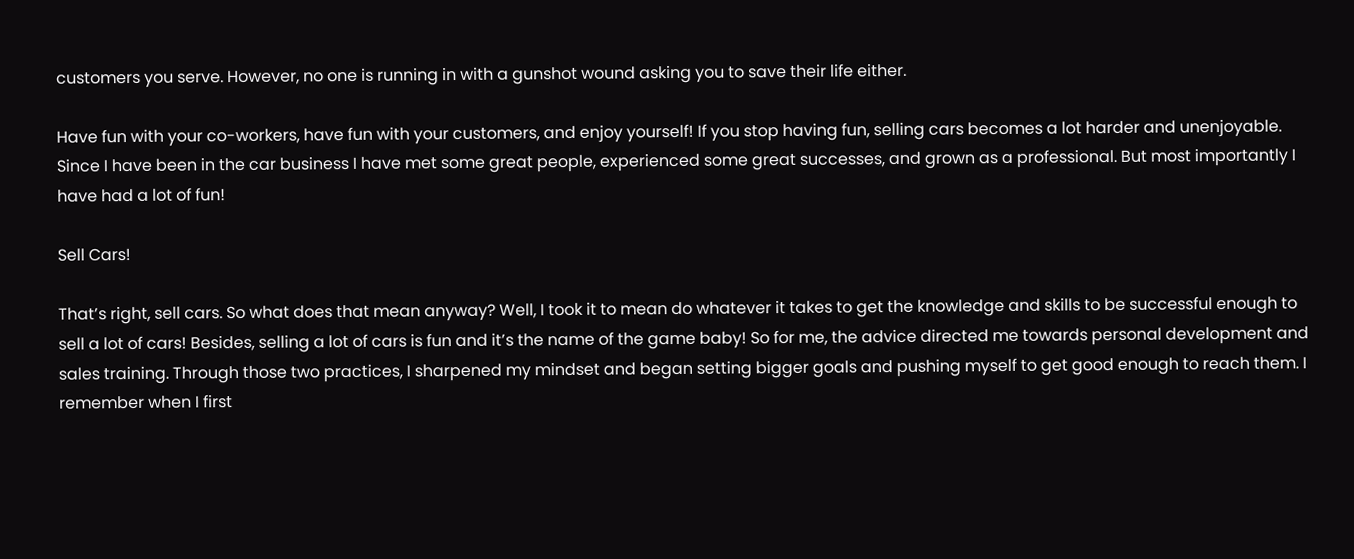customers you serve. However, no one is running in with a gunshot wound asking you to save their life either.

Have fun with your co-workers, have fun with your customers, and enjoy yourself! If you stop having fun, selling cars becomes a lot harder and unenjoyable. Since I have been in the car business I have met some great people, experienced some great successes, and grown as a professional. But most importantly I have had a lot of fun!

Sell Cars!

That’s right, sell cars. So what does that mean anyway? Well, I took it to mean do whatever it takes to get the knowledge and skills to be successful enough to sell a lot of cars! Besides, selling a lot of cars is fun and it’s the name of the game baby! So for me, the advice directed me towards personal development and sales training. Through those two practices, I sharpened my mindset and began setting bigger goals and pushing myself to get good enough to reach them. I remember when I first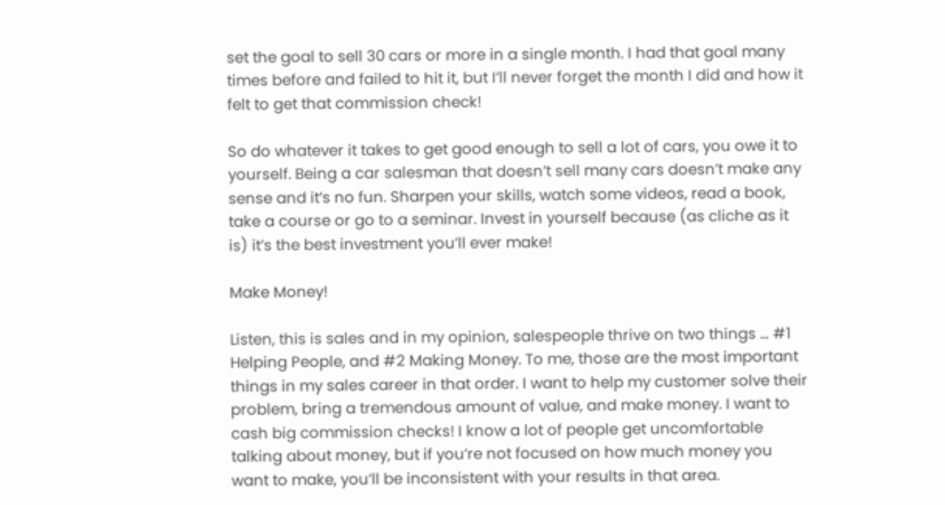set the goal to sell 30 cars or more in a single month. I had that goal many times before and failed to hit it, but I’ll never forget the month I did and how it felt to get that commission check!

So do whatever it takes to get good enough to sell a lot of cars, you owe it to yourself. Being a car salesman that doesn’t sell many cars doesn’t make any sense and it’s no fun. Sharpen your skills, watch some videos, read a book, take a course or go to a seminar. Invest in yourself because (as cliche as it is) it’s the best investment you’ll ever make!

Make Money!

Listen, this is sales and in my opinion, salespeople thrive on two things … #1 Helping People, and #2 Making Money. To me, those are the most important things in my sales career in that order. I want to help my customer solve their problem, bring a tremendous amount of value, and make money. I want to cash big commission checks! I know a lot of people get uncomfortable talking about money, but if you’re not focused on how much money you want to make, you’ll be inconsistent with your results in that area.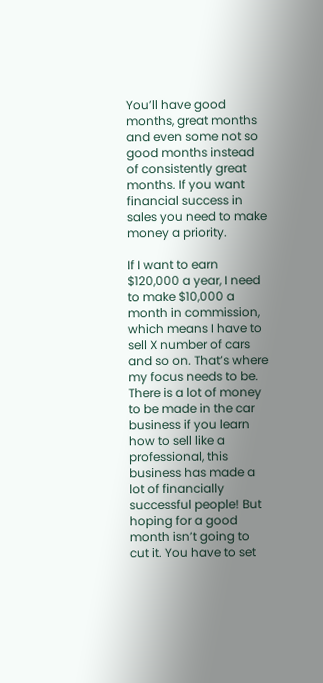You’ll have good months, great months and even some not so good months instead of consistently great months. If you want financial success in sales you need to make money a priority.

If I want to earn $120,000 a year, I need to make $10,000 a month in commission, which means I have to sell X number of cars and so on. That’s where my focus needs to be. There is a lot of money to be made in the car business if you learn how to sell like a professional, this business has made a lot of financially successful people! But hoping for a good month isn’t going to cut it. You have to set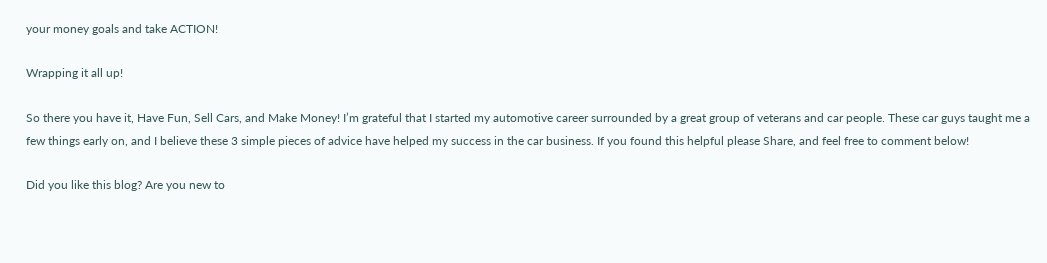your money goals and take ACTION!

Wrapping it all up!

So there you have it, Have Fun, Sell Cars, and Make Money! I’m grateful that I started my automotive career surrounded by a great group of veterans and car people. These car guys taught me a few things early on, and I believe these 3 simple pieces of advice have helped my success in the car business. If you found this helpful please Share, and feel free to comment below!

Did you like this blog? Are you new to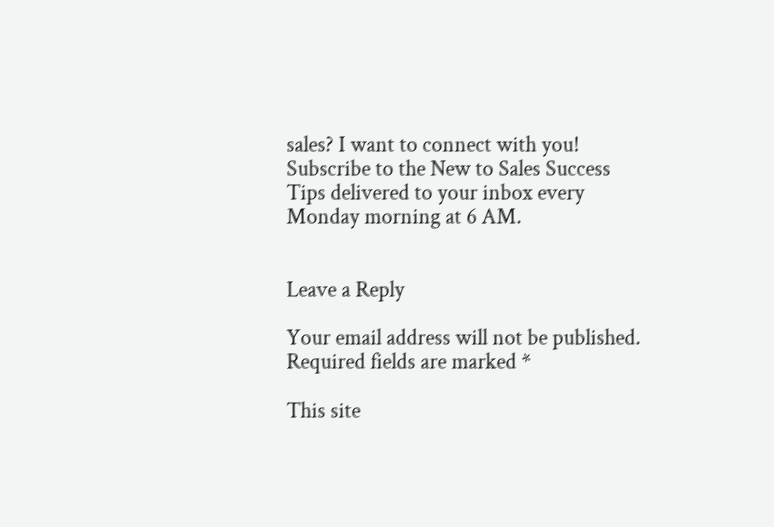sales? I want to connect with you! Subscribe to the New to Sales Success Tips delivered to your inbox every Monday morning at 6 AM.


Leave a Reply

Your email address will not be published. Required fields are marked *

This site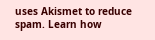uses Akismet to reduce spam. Learn how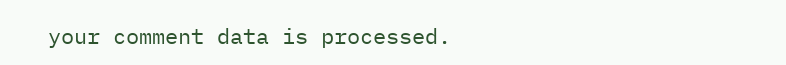your comment data is processed.